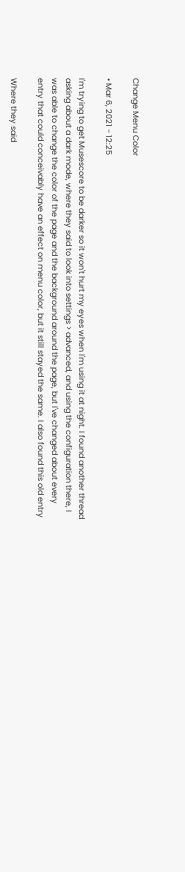Change Menu Color

• Mar 6, 2021 - 12:25

I'm trying to get Musescore to be darker so it won't hurt my eyes when I'm using it at night. I found another thread asking about a dark mode, where they said to look into settings > advanced, and using the configuration there, I was able to change the color of the page and the background around the page, but I've changed about every entry that could conceivably have an effect on menu color, but it still stayed the same. I also found this old entry

Where they said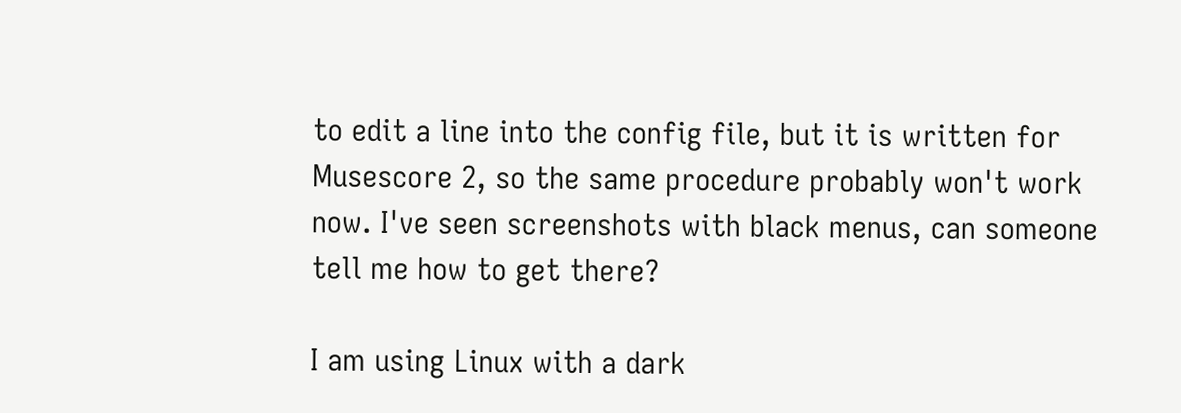to edit a line into the config file, but it is written for Musescore 2, so the same procedure probably won't work now. I've seen screenshots with black menus, can someone tell me how to get there?

I am using Linux with a dark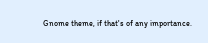Gnome theme, if that's of any importance.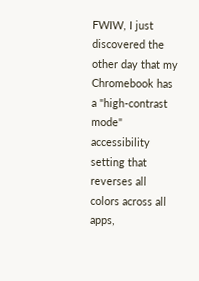FWIW, I just discovered the other day that my Chromebook has a "high-contrast mode" accessibility setting that reverses all colors across all apps,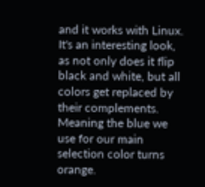and it works with Linux. It's an interesting look, as not only does it flip black and white, but all colors get replaced by their complements. Meaning the blue we use for our main selection color turns orange.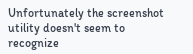Unfortunately the screenshot utility doesn't seem to recognize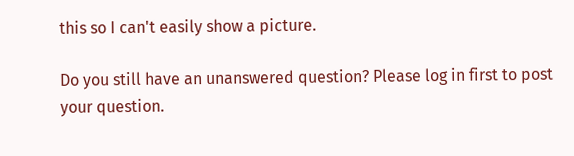this so I can't easily show a picture.

Do you still have an unanswered question? Please log in first to post your question.